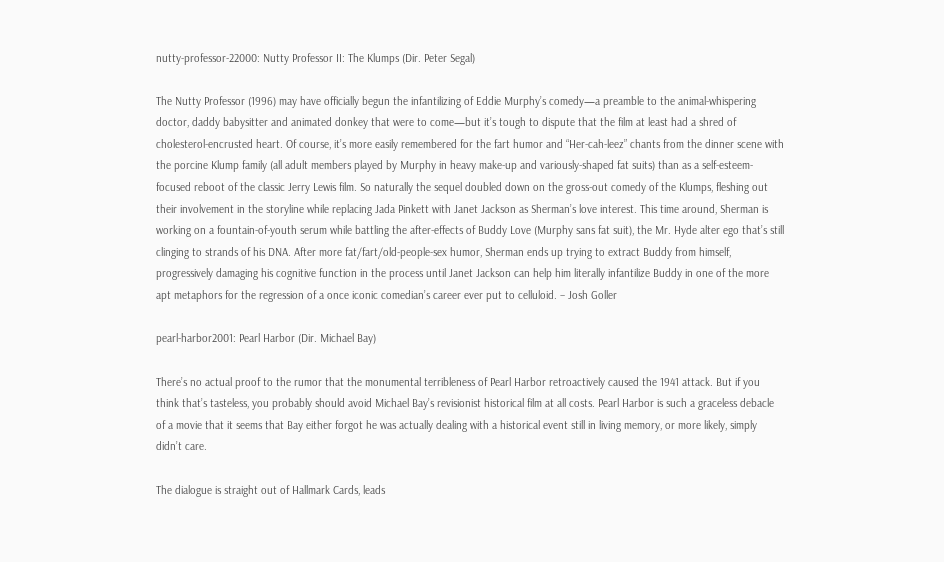nutty-professor-22000: Nutty Professor II: The Klumps (Dir. Peter Segal)

The Nutty Professor (1996) may have officially begun the infantilizing of Eddie Murphy’s comedy—a preamble to the animal-whispering doctor, daddy babysitter and animated donkey that were to come—but it’s tough to dispute that the film at least had a shred of cholesterol-encrusted heart. Of course, it’s more easily remembered for the fart humor and “Her-cah-leez” chants from the dinner scene with the porcine Klump family (all adult members played by Murphy in heavy make-up and variously-shaped fat suits) than as a self-esteem-focused reboot of the classic Jerry Lewis film. So naturally the sequel doubled down on the gross-out comedy of the Klumps, fleshing out their involvement in the storyline while replacing Jada Pinkett with Janet Jackson as Sherman’s love interest. This time around, Sherman is working on a fountain-of-youth serum while battling the after-effects of Buddy Love (Murphy sans fat suit), the Mr. Hyde alter ego that’s still clinging to strands of his DNA. After more fat/fart/old-people-sex humor, Sherman ends up trying to extract Buddy from himself, progressively damaging his cognitive function in the process until Janet Jackson can help him literally infantilize Buddy in one of the more apt metaphors for the regression of a once iconic comedian’s career ever put to celluloid. – Josh Goller

pearl-harbor2001: Pearl Harbor (Dir. Michael Bay)

There’s no actual proof to the rumor that the monumental terribleness of Pearl Harbor retroactively caused the 1941 attack. But if you think that’s tasteless, you probably should avoid Michael Bay’s revisionist historical film at all costs. Pearl Harbor is such a graceless debacle of a movie that it seems that Bay either forgot he was actually dealing with a historical event still in living memory, or more likely, simply didn’t care.

The dialogue is straight out of Hallmark Cards, leads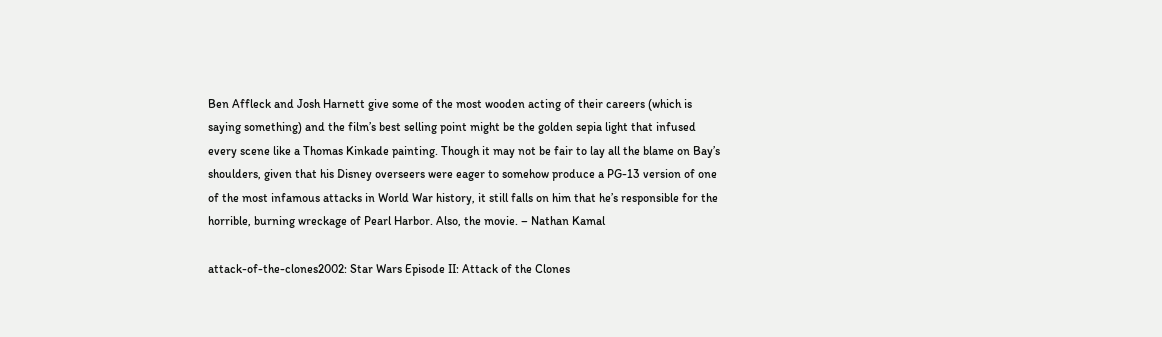Ben Affleck and Josh Harnett give some of the most wooden acting of their careers (which is saying something) and the film’s best selling point might be the golden sepia light that infused every scene like a Thomas Kinkade painting. Though it may not be fair to lay all the blame on Bay’s shoulders, given that his Disney overseers were eager to somehow produce a PG-13 version of one of the most infamous attacks in World War history, it still falls on him that he’s responsible for the horrible, burning wreckage of Pearl Harbor. Also, the movie. – Nathan Kamal

attack-of-the-clones2002: Star Wars Episode II: Attack of the Clones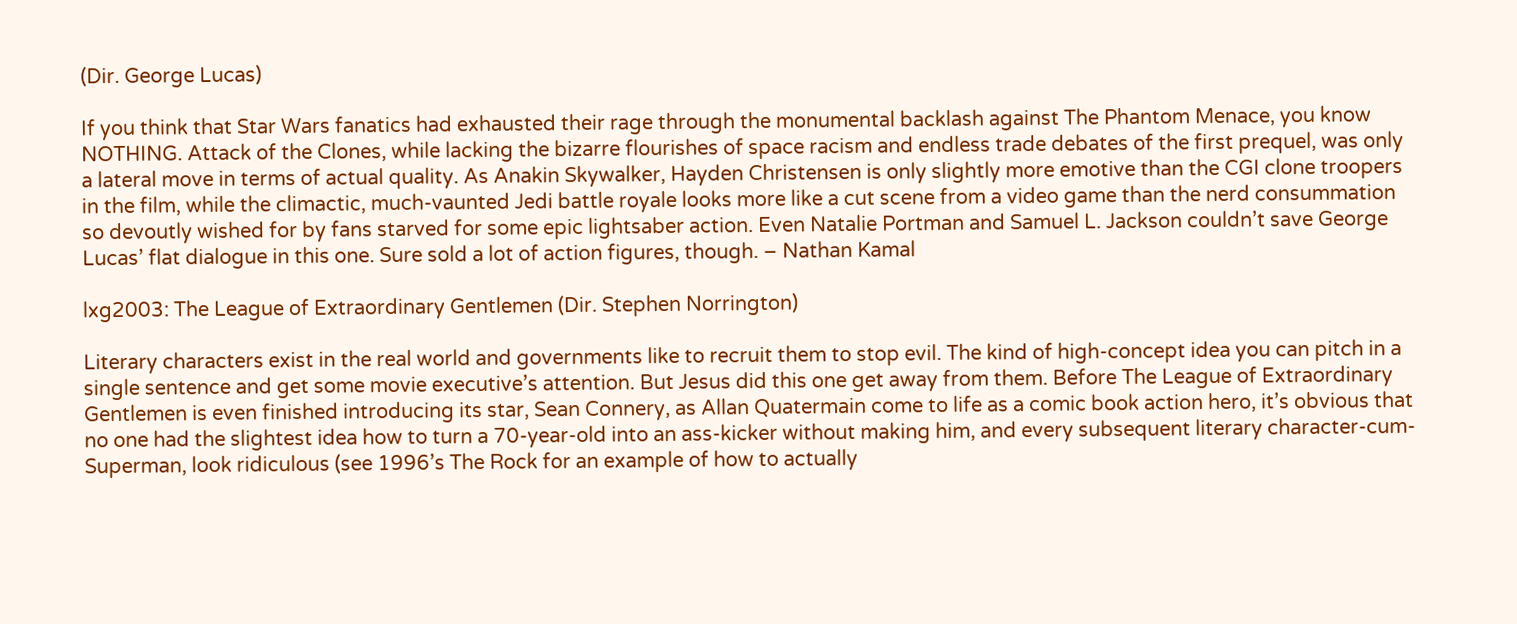(Dir. George Lucas)

If you think that Star Wars fanatics had exhausted their rage through the monumental backlash against The Phantom Menace, you know NOTHING. Attack of the Clones, while lacking the bizarre flourishes of space racism and endless trade debates of the first prequel, was only a lateral move in terms of actual quality. As Anakin Skywalker, Hayden Christensen is only slightly more emotive than the CGI clone troopers in the film, while the climactic, much-vaunted Jedi battle royale looks more like a cut scene from a video game than the nerd consummation so devoutly wished for by fans starved for some epic lightsaber action. Even Natalie Portman and Samuel L. Jackson couldn’t save George Lucas’ flat dialogue in this one. Sure sold a lot of action figures, though. – Nathan Kamal

lxg2003: The League of Extraordinary Gentlemen (Dir. Stephen Norrington)

Literary characters exist in the real world and governments like to recruit them to stop evil. The kind of high-concept idea you can pitch in a single sentence and get some movie executive’s attention. But Jesus did this one get away from them. Before The League of Extraordinary Gentlemen is even finished introducing its star, Sean Connery, as Allan Quatermain come to life as a comic book action hero, it’s obvious that no one had the slightest idea how to turn a 70-year-old into an ass-kicker without making him, and every subsequent literary character-cum-Superman, look ridiculous (see 1996’s The Rock for an example of how to actually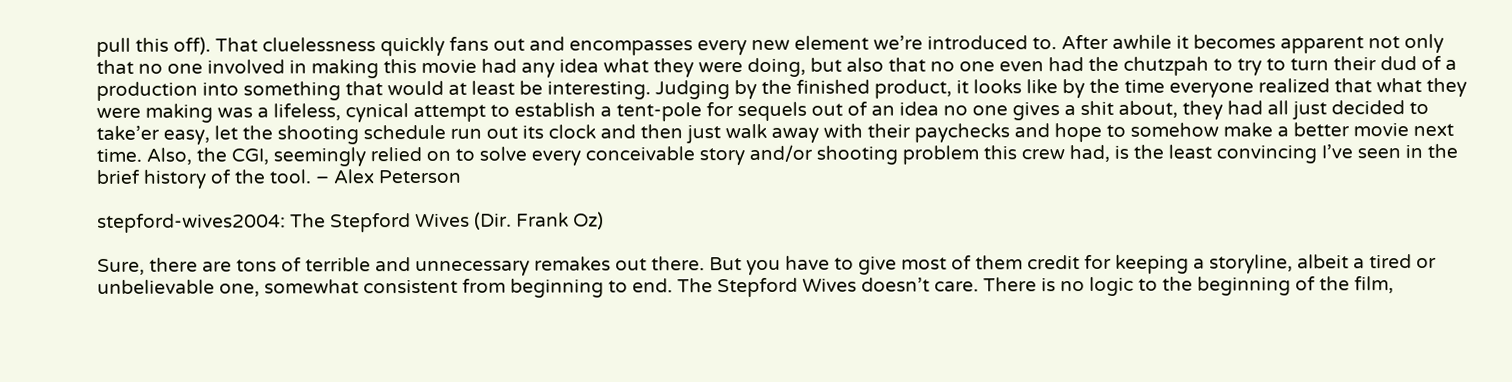pull this off). That cluelessness quickly fans out and encompasses every new element we’re introduced to. After awhile it becomes apparent not only that no one involved in making this movie had any idea what they were doing, but also that no one even had the chutzpah to try to turn their dud of a production into something that would at least be interesting. Judging by the finished product, it looks like by the time everyone realized that what they were making was a lifeless, cynical attempt to establish a tent-pole for sequels out of an idea no one gives a shit about, they had all just decided to take’er easy, let the shooting schedule run out its clock and then just walk away with their paychecks and hope to somehow make a better movie next time. Also, the CGI, seemingly relied on to solve every conceivable story and/or shooting problem this crew had, is the least convincing I’ve seen in the brief history of the tool. – Alex Peterson

stepford-wives2004: The Stepford Wives (Dir. Frank Oz)

Sure, there are tons of terrible and unnecessary remakes out there. But you have to give most of them credit for keeping a storyline, albeit a tired or unbelievable one, somewhat consistent from beginning to end. The Stepford Wives doesn’t care. There is no logic to the beginning of the film,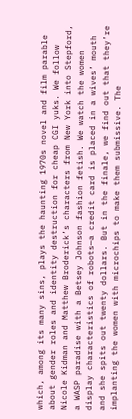which, among its many sins, plays the haunting 1970s novel and film parable about gender roles and identity destruction for cheap CGI yuks. We follow Nicole Kidman and Matthew Broderick’s characters from New York into Stepford, a WASP paradise with a Betsey Johnson fashion fetish. We watch the women display characteristics of robots—a credit card is placed in a wives’ mouth and she spits out twenty dollars. But in the finale, we find out that they’re implanting the women with microchips to make them submissive. The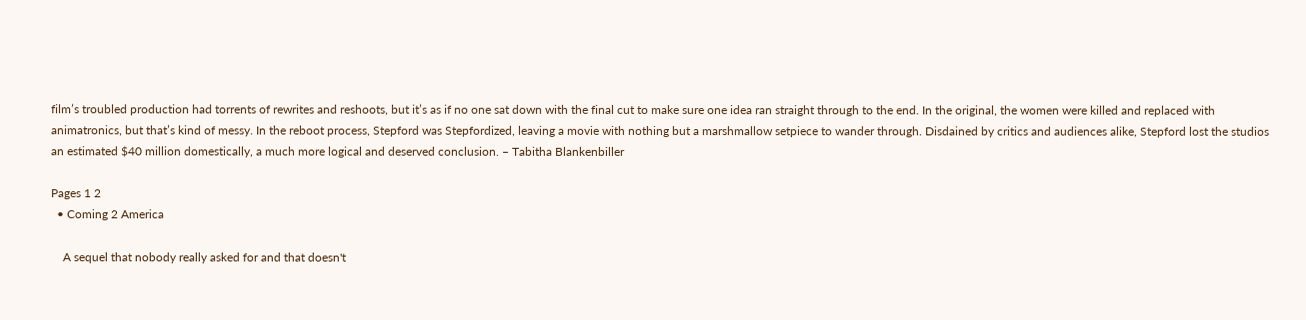film’s troubled production had torrents of rewrites and reshoots, but it’s as if no one sat down with the final cut to make sure one idea ran straight through to the end. In the original, the women were killed and replaced with animatronics, but that’s kind of messy. In the reboot process, Stepford was Stepfordized, leaving a movie with nothing but a marshmallow setpiece to wander through. Disdained by critics and audiences alike, Stepford lost the studios an estimated $40 million domestically, a much more logical and deserved conclusion. – Tabitha Blankenbiller

Pages 1 2
  • Coming 2 America

    A sequel that nobody really asked for and that doesn't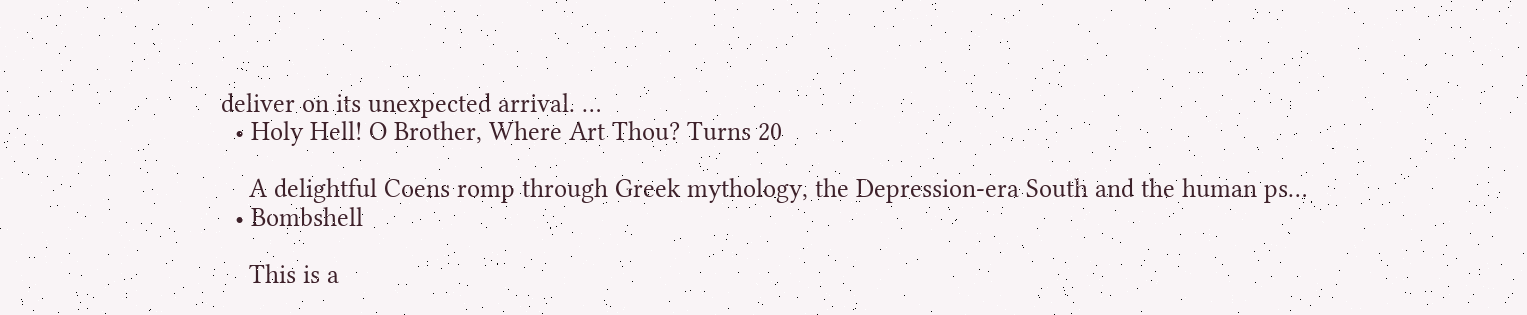deliver on its unexpected arrival. …
  • Holy Hell! O Brother, Where Art Thou? Turns 20

    A delightful Coens romp through Greek mythology, the Depression-era South and the human ps…
  • Bombshell

    This is a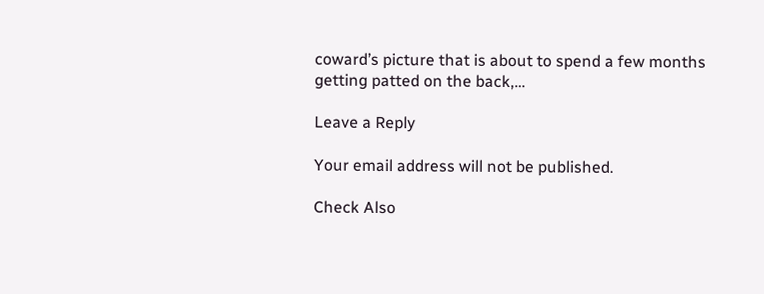coward’s picture that is about to spend a few months getting patted on the back,…

Leave a Reply

Your email address will not be published.

Check Also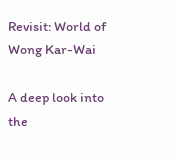Revisit: World of Wong Kar-Wai

A deep look into the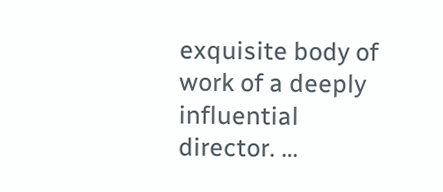exquisite body of work of a deeply influential director. …